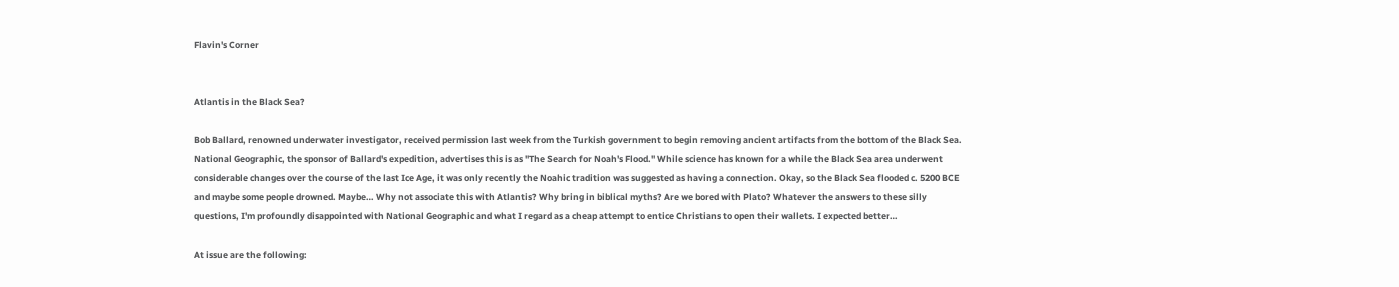Flavin's Corner


Atlantis in the Black Sea?

Bob Ballard, renowned underwater investigator, received permission last week from the Turkish government to begin removing ancient artifacts from the bottom of the Black Sea. National Geographic, the sponsor of Ballard's expedition, advertises this is as "The Search for Noah's Flood." While science has known for a while the Black Sea area underwent considerable changes over the course of the last Ice Age, it was only recently the Noahic tradition was suggested as having a connection. Okay, so the Black Sea flooded c. 5200 BCE and maybe some people drowned. Maybe… Why not associate this with Atlantis? Why bring in biblical myths? Are we bored with Plato? Whatever the answers to these silly questions, I'm profoundly disappointed with National Geographic and what I regard as a cheap attempt to entice Christians to open their wallets. I expected better…

At issue are the following: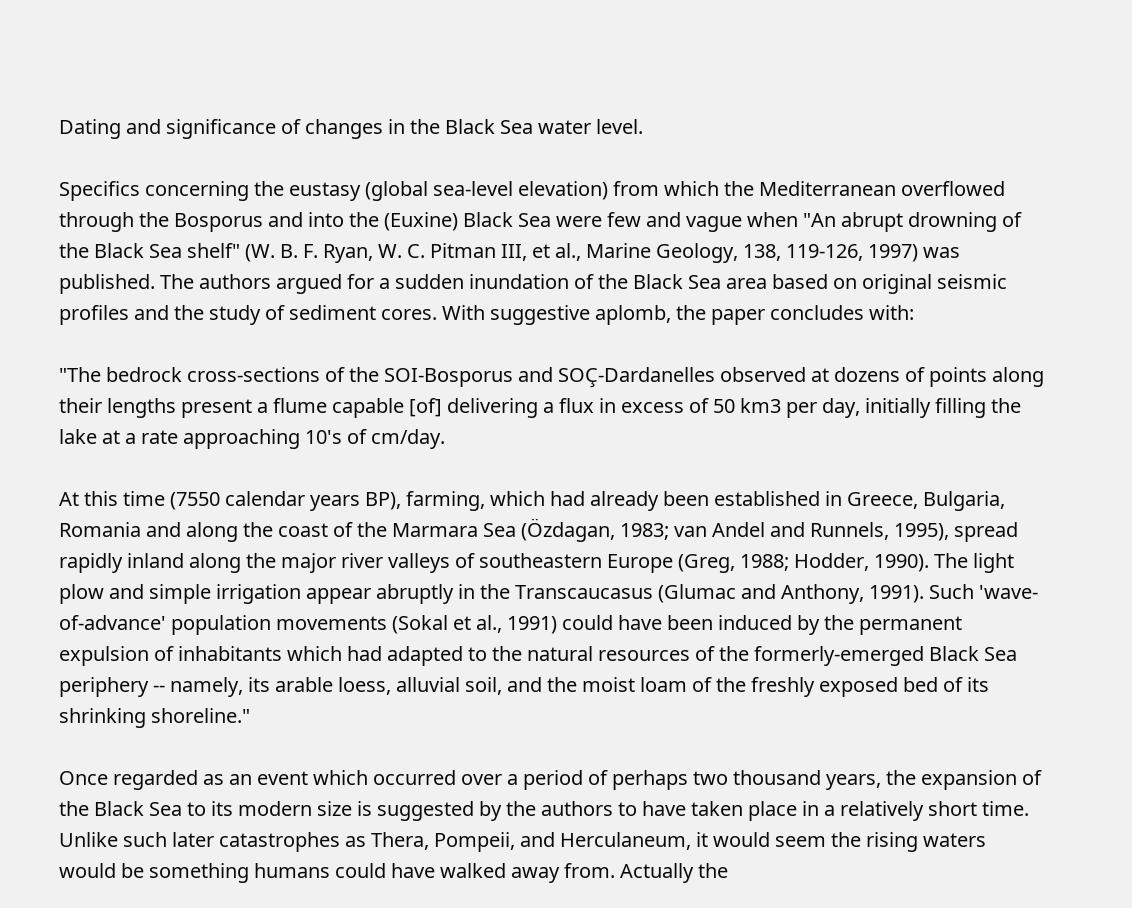Dating and significance of changes in the Black Sea water level.

Specifics concerning the eustasy (global sea-level elevation) from which the Mediterranean overflowed through the Bosporus and into the (Euxine) Black Sea were few and vague when "An abrupt drowning of the Black Sea shelf" (W. B. F. Ryan, W. C. Pitman III, et al., Marine Geology, 138, 119-126, 1997) was published. The authors argued for a sudden inundation of the Black Sea area based on original seismic profiles and the study of sediment cores. With suggestive aplomb, the paper concludes with:

"The bedrock cross-sections of the SOI-Bosporus and SOÇ-Dardanelles observed at dozens of points along their lengths present a flume capable [of] delivering a flux in excess of 50 km3 per day, initially filling the lake at a rate approaching 10's of cm/day.

At this time (7550 calendar years BP), farming, which had already been established in Greece, Bulgaria, Romania and along the coast of the Marmara Sea (Özdagan, 1983; van Andel and Runnels, 1995), spread rapidly inland along the major river valleys of southeastern Europe (Greg, 1988; Hodder, 1990). The light plow and simple irrigation appear abruptly in the Transcaucasus (Glumac and Anthony, 1991). Such 'wave-of-advance' population movements (Sokal et al., 1991) could have been induced by the permanent expulsion of inhabitants which had adapted to the natural resources of the formerly-emerged Black Sea periphery -- namely, its arable loess, alluvial soil, and the moist loam of the freshly exposed bed of its shrinking shoreline."

Once regarded as an event which occurred over a period of perhaps two thousand years, the expansion of the Black Sea to its modern size is suggested by the authors to have taken place in a relatively short time. Unlike such later catastrophes as Thera, Pompeii, and Herculaneum, it would seem the rising waters would be something humans could have walked away from. Actually the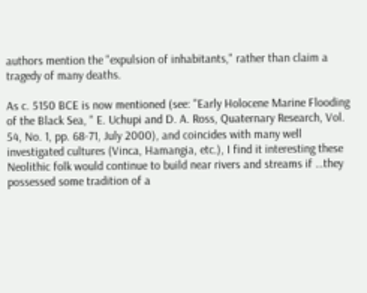authors mention the "expulsion of inhabitants," rather than claim a tragedy of many deaths.

As c. 5150 BCE is now mentioned (see: "Early Holocene Marine Flooding of the Black Sea, " E. Uchupi and D. A. Ross, Quaternary Research, Vol. 54, No. 1, pp. 68-71, July 2000), and coincides with many well investigated cultures (Vinca, Hamangia, etc.), I find it interesting these Neolithic folk would continue to build near rivers and streams if …they possessed some tradition of a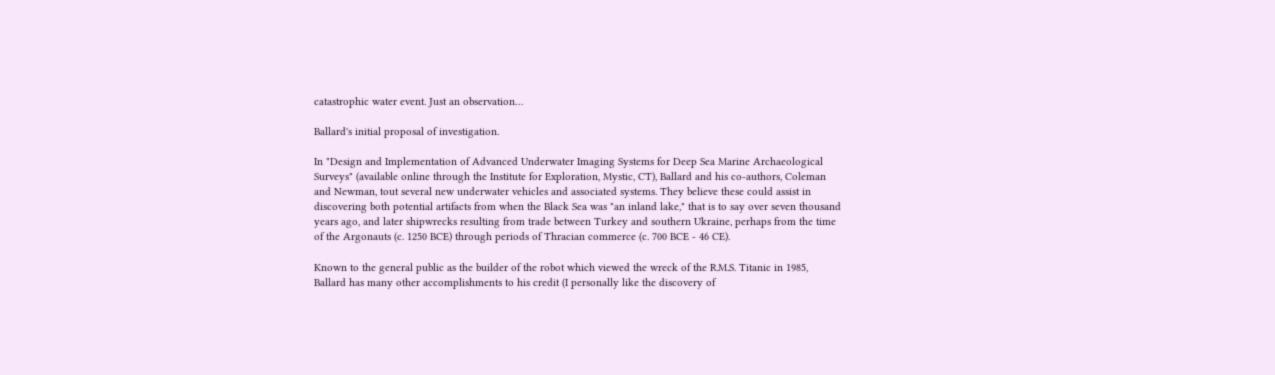catastrophic water event. Just an observation…

Ballard's initial proposal of investigation.

In "Design and Implementation of Advanced Underwater Imaging Systems for Deep Sea Marine Archaeological Surveys" (available online through the Institute for Exploration, Mystic, CT), Ballard and his co-authors, Coleman and Newman, tout several new underwater vehicles and associated systems. They believe these could assist in discovering both potential artifacts from when the Black Sea was "an inland lake," that is to say over seven thousand years ago, and later shipwrecks resulting from trade between Turkey and southern Ukraine, perhaps from the time of the Argonauts (c. 1250 BCE) through periods of Thracian commerce (c. 700 BCE - 46 CE).

Known to the general public as the builder of the robot which viewed the wreck of the R.M.S. Titanic in 1985, Ballard has many other accomplishments to his credit (I personally like the discovery of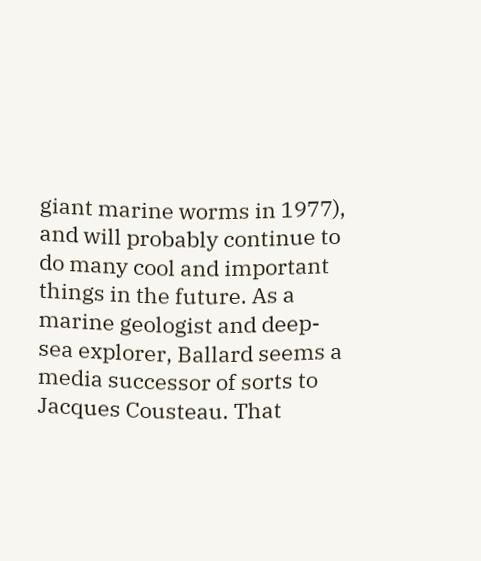giant marine worms in 1977), and will probably continue to do many cool and important things in the future. As a marine geologist and deep-sea explorer, Ballard seems a media successor of sorts to Jacques Cousteau. That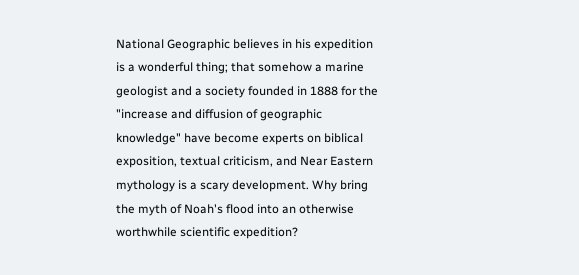National Geographic believes in his expedition is a wonderful thing; that somehow a marine geologist and a society founded in 1888 for the "increase and diffusion of geographic knowledge" have become experts on biblical exposition, textual criticism, and Near Eastern mythology is a scary development. Why bring the myth of Noah's flood into an otherwise worthwhile scientific expedition?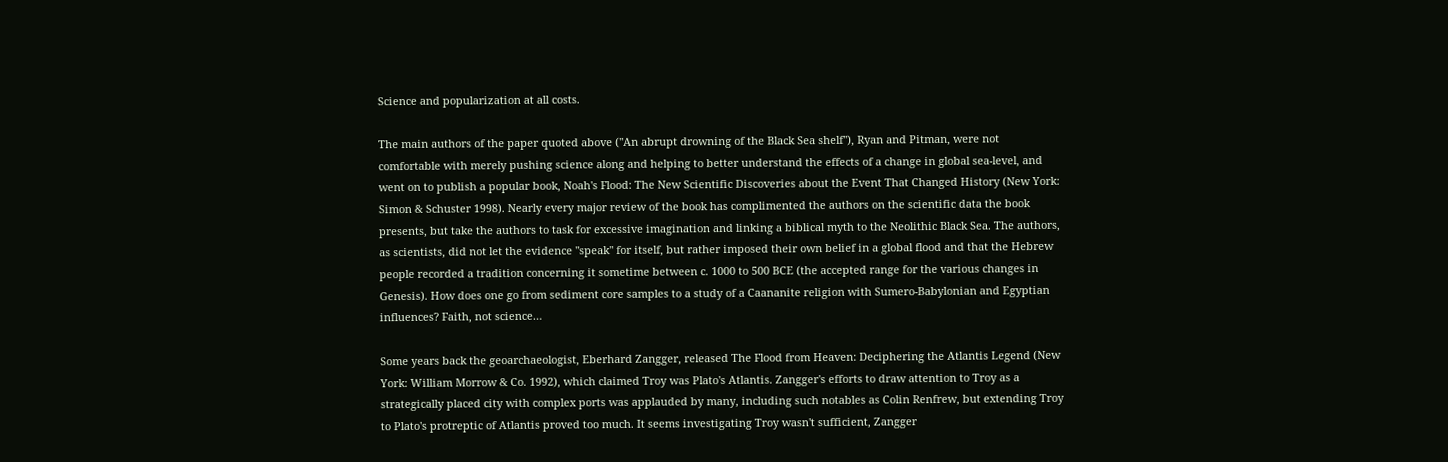Science and popularization at all costs.

The main authors of the paper quoted above ("An abrupt drowning of the Black Sea shelf"), Ryan and Pitman, were not comfortable with merely pushing science along and helping to better understand the effects of a change in global sea-level, and went on to publish a popular book, Noah's Flood: The New Scientific Discoveries about the Event That Changed History (New York: Simon & Schuster 1998). Nearly every major review of the book has complimented the authors on the scientific data the book presents, but take the authors to task for excessive imagination and linking a biblical myth to the Neolithic Black Sea. The authors, as scientists, did not let the evidence "speak" for itself, but rather imposed their own belief in a global flood and that the Hebrew people recorded a tradition concerning it sometime between c. 1000 to 500 BCE (the accepted range for the various changes in Genesis). How does one go from sediment core samples to a study of a Caananite religion with Sumero-Babylonian and Egyptian influences? Faith, not science…

Some years back the geoarchaeologist, Eberhard Zangger, released The Flood from Heaven: Deciphering the Atlantis Legend (New York: William Morrow & Co. 1992), which claimed Troy was Plato's Atlantis. Zangger's efforts to draw attention to Troy as a strategically placed city with complex ports was applauded by many, including such notables as Colin Renfrew, but extending Troy to Plato's protreptic of Atlantis proved too much. It seems investigating Troy wasn't sufficient, Zangger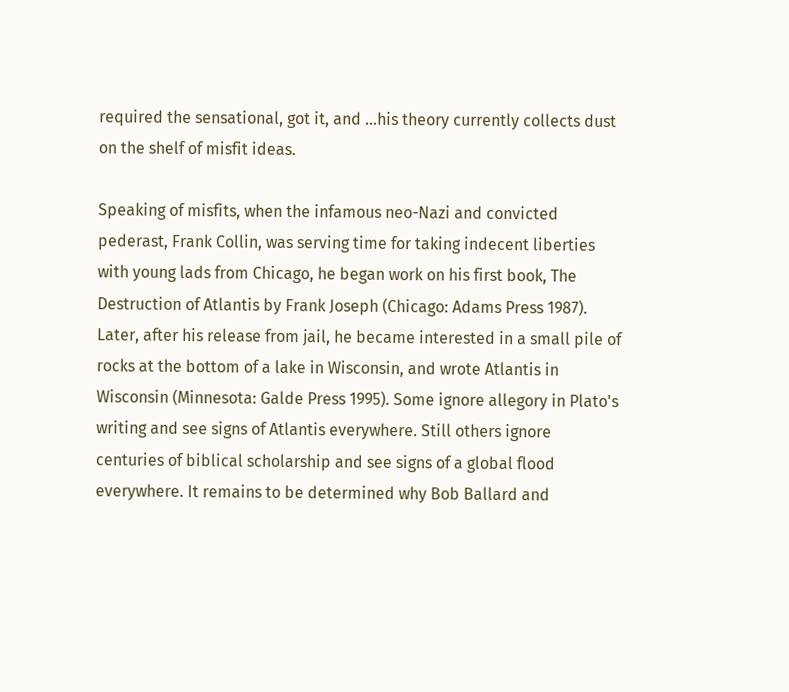required the sensational, got it, and …his theory currently collects dust on the shelf of misfit ideas.

Speaking of misfits, when the infamous neo-Nazi and convicted pederast, Frank Collin, was serving time for taking indecent liberties with young lads from Chicago, he began work on his first book, The Destruction of Atlantis by Frank Joseph (Chicago: Adams Press 1987). Later, after his release from jail, he became interested in a small pile of rocks at the bottom of a lake in Wisconsin, and wrote Atlantis in Wisconsin (Minnesota: Galde Press 1995). Some ignore allegory in Plato's writing and see signs of Atlantis everywhere. Still others ignore centuries of biblical scholarship and see signs of a global flood everywhere. It remains to be determined why Bob Ballard and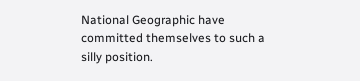National Geographic have committed themselves to such a silly position.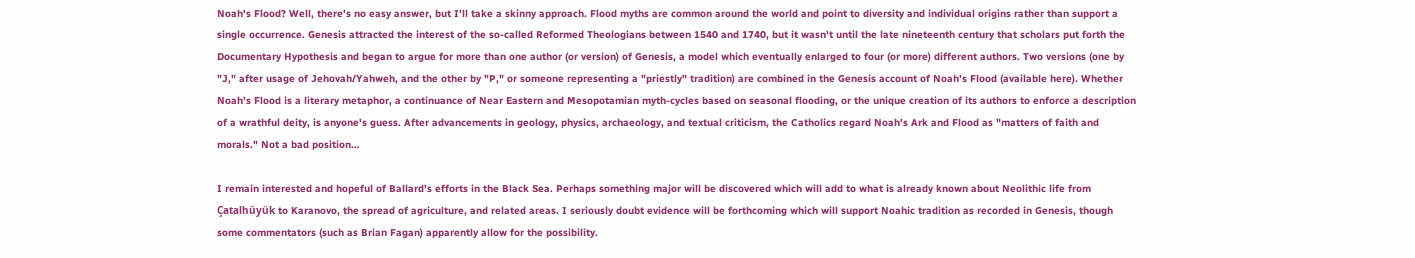Noah's Flood? Well, there's no easy answer, but I'll take a skinny approach. Flood myths are common around the world and point to diversity and individual origins rather than support a single occurrence. Genesis attracted the interest of the so-called Reformed Theologians between 1540 and 1740, but it wasn't until the late nineteenth century that scholars put forth the Documentary Hypothesis and began to argue for more than one author (or version) of Genesis, a model which eventually enlarged to four (or more) different authors. Two versions (one by "J," after usage of Jehovah/Yahweh, and the other by "P," or someone representing a "priestly" tradition) are combined in the Genesis account of Noah's Flood (available here). Whether Noah's Flood is a literary metaphor, a continuance of Near Eastern and Mesopotamian myth-cycles based on seasonal flooding, or the unique creation of its authors to enforce a description of a wrathful deity, is anyone's guess. After advancements in geology, physics, archaeology, and textual criticism, the Catholics regard Noah's Ark and Flood as "matters of faith and morals." Not a bad position…

I remain interested and hopeful of Ballard's efforts in the Black Sea. Perhaps something major will be discovered which will add to what is already known about Neolithic life from Çatalhüyük to Karanovo, the spread of agriculture, and related areas. I seriously doubt evidence will be forthcoming which will support Noahic tradition as recorded in Genesis, though some commentators (such as Brian Fagan) apparently allow for the possibility.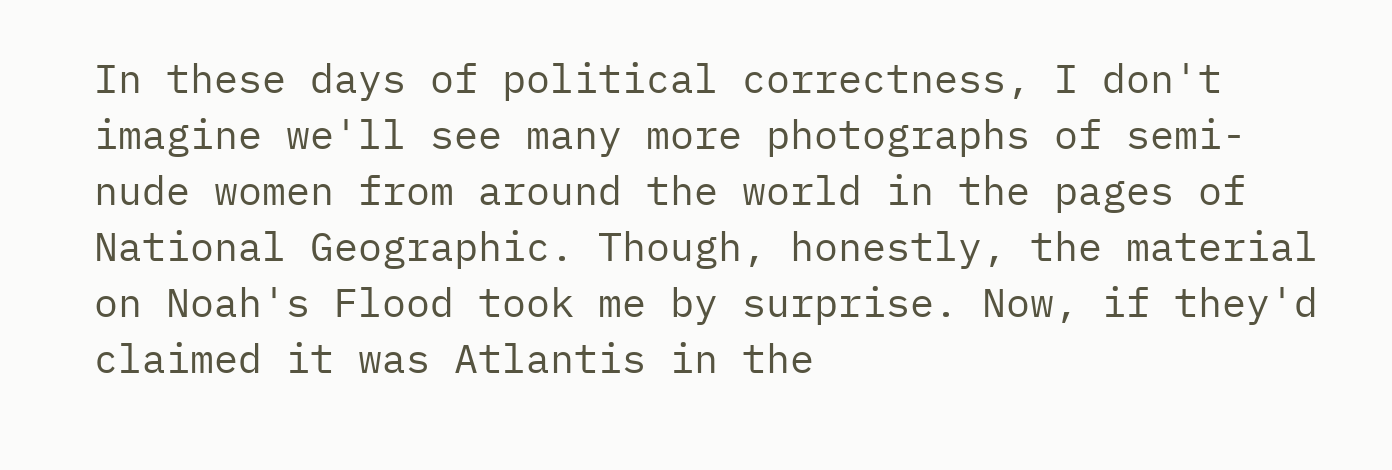In these days of political correctness, I don't imagine we'll see many more photographs of semi-nude women from around the world in the pages of National Geographic. Though, honestly, the material on Noah's Flood took me by surprise. Now, if they'd claimed it was Atlantis in the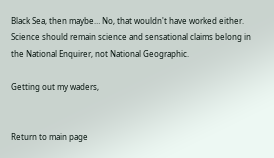Black Sea, then maybe… No, that wouldn't have worked either. Science should remain science and sensational claims belong in the National Enquirer, not National Geographic.

Getting out my waders,


Return to main page